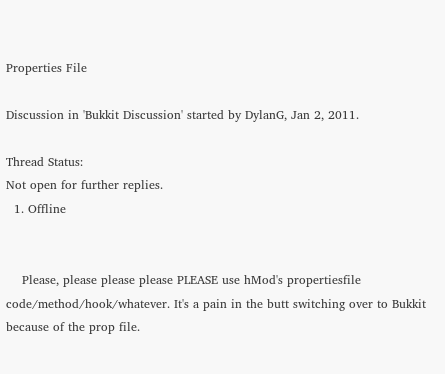Properties File

Discussion in 'Bukkit Discussion' started by DylanG, Jan 2, 2011.

Thread Status:
Not open for further replies.
  1. Offline


    Please, please please please PLEASE use hMod's propertiesfile code/method/hook/whatever. It's a pain in the butt switching over to Bukkit because of the prop file.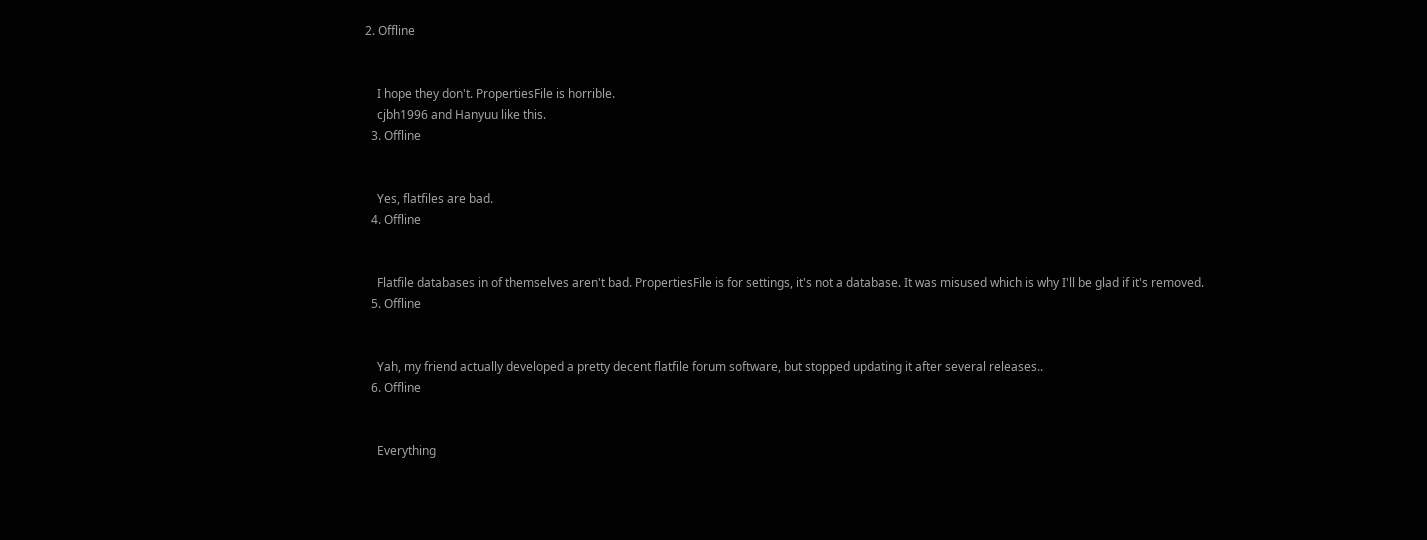2. Offline


    I hope they don't. PropertiesFile is horrible.
    cjbh1996 and Hanyuu like this.
  3. Offline


    Yes, flatfiles are bad.
  4. Offline


    Flatfile databases in of themselves aren't bad. PropertiesFile is for settings, it's not a database. It was misused which is why I'll be glad if it's removed.
  5. Offline


    Yah, my friend actually developed a pretty decent flatfile forum software, but stopped updating it after several releases..
  6. Offline


    Everything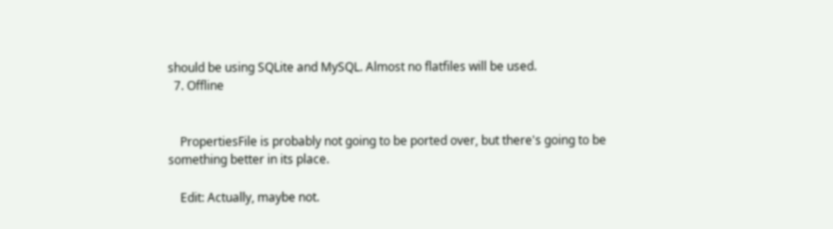should be using SQLite and MySQL. Almost no flatfiles will be used.
  7. Offline


    PropertiesFile is probably not going to be ported over, but there's going to be something better in its place.

    Edit: Actually, maybe not.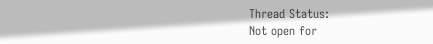Thread Status:
Not open for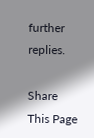further replies.

Share This Page